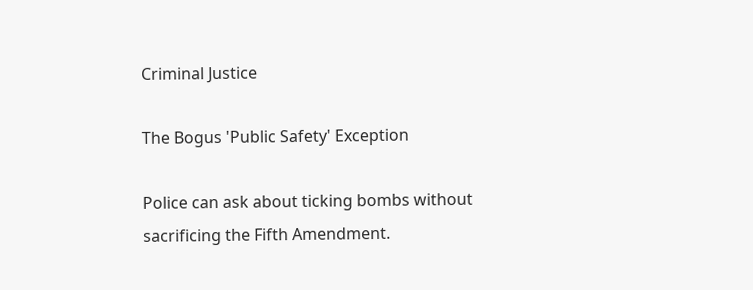Criminal Justice

The Bogus 'Public Safety' Exception

Police can ask about ticking bombs without sacrificing the Fifth Amendment.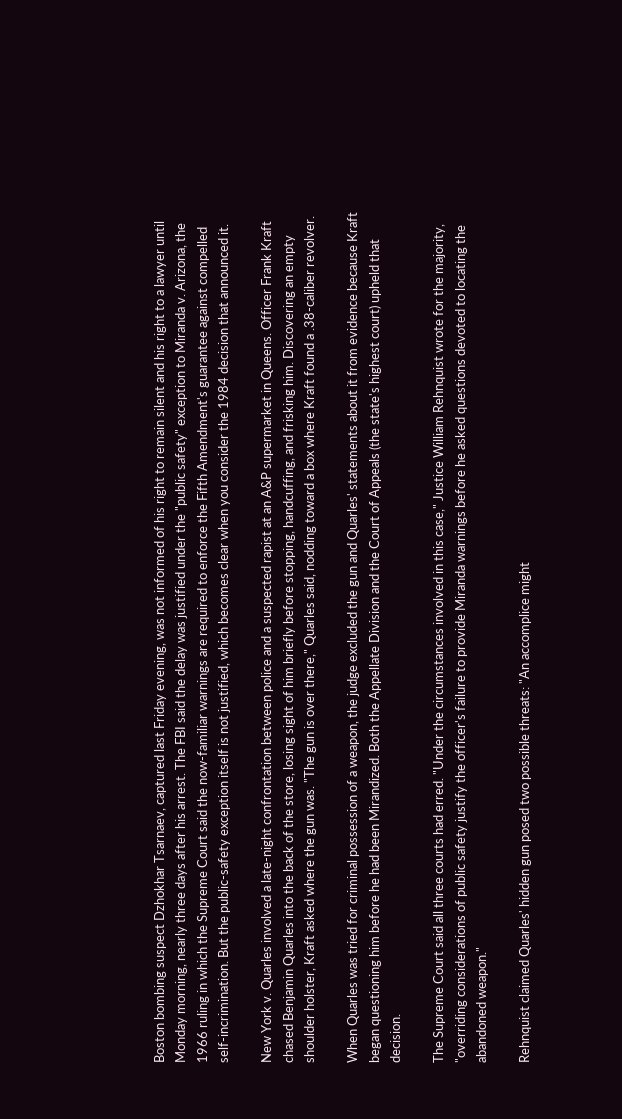Boston bombing suspect Dzhokhar Tsarnaev, captured last Friday evening, was not informed of his right to remain silent and his right to a lawyer until Monday morning, nearly three days after his arrest. The FBI said the delay was justified under the "public safety" exception to Miranda v. Arizona, the 1966 ruling in which the Supreme Court said the now-familiar warnings are required to enforce the Fifth Amendment's guarantee against compelled self-incrimination. But the public-safety exception itself is not justified, which becomes clear when you consider the 1984 decision that announced it.

New York v. Quarles involved a late-night confrontation between police and a suspected rapist at an A&P supermarket in Queens. Officer Frank Kraft chased Benjamin Quarles into the back of the store, losing sight of him briefly before stopping, handcuffing, and frisking him. Discovering an empty shoulder holster, Kraft asked where the gun was. "The gun is over there," Quarles said, nodding toward a box where Kraft found a .38-caliber revolver.

When Quarles was tried for criminal possession of a weapon, the judge excluded the gun and Quarles' statements about it from evidence because Kraft began questioning him before he had been Mirandized. Both the Appellate Division and the Court of Appeals (the state's highest court) upheld that decision.

The Supreme Court said all three courts had erred. "Under the circumstances involved in this case," Justice William Rehnquist wrote for the majority, "overriding considerations of public safety justify the officer's failure to provide Miranda warnings before he asked questions devoted to locating the abandoned weapon."

Rehnquist claimed Quarles' hidden gun posed two possible threats: "An accomplice might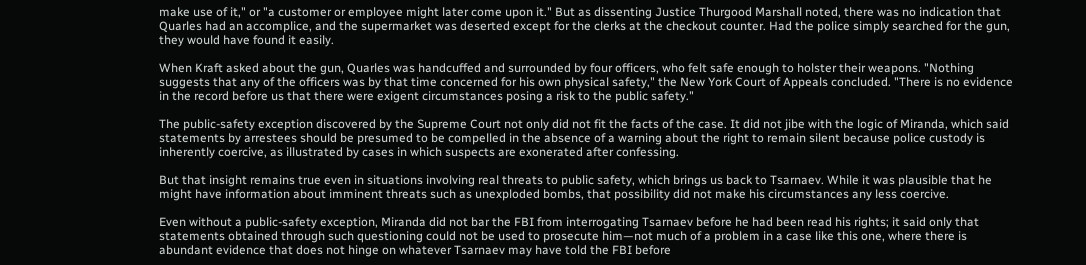make use of it," or "a customer or employee might later come upon it." But as dissenting Justice Thurgood Marshall noted, there was no indication that Quarles had an accomplice, and the supermarket was deserted except for the clerks at the checkout counter. Had the police simply searched for the gun, they would have found it easily.

When Kraft asked about the gun, Quarles was handcuffed and surrounded by four officers, who felt safe enough to holster their weapons. "Nothing suggests that any of the officers was by that time concerned for his own physical safety," the New York Court of Appeals concluded. "There is no evidence in the record before us that there were exigent circumstances posing a risk to the public safety."

The public-safety exception discovered by the Supreme Court not only did not fit the facts of the case. It did not jibe with the logic of Miranda, which said statements by arrestees should be presumed to be compelled in the absence of a warning about the right to remain silent because police custody is inherently coercive, as illustrated by cases in which suspects are exonerated after confessing.

But that insight remains true even in situations involving real threats to public safety, which brings us back to Tsarnaev. While it was plausible that he might have information about imminent threats such as unexploded bombs, that possibility did not make his circumstances any less coercive.

Even without a public-safety exception, Miranda did not bar the FBI from interrogating Tsarnaev before he had been read his rights; it said only that statements obtained through such questioning could not be used to prosecute him—not much of a problem in a case like this one, where there is abundant evidence that does not hinge on whatever Tsarnaev may have told the FBI before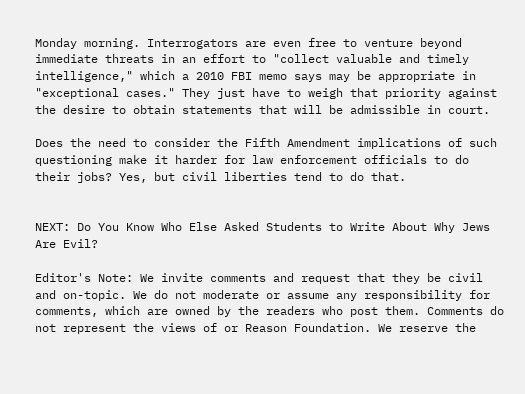Monday morning. Interrogators are even free to venture beyond immediate threats in an effort to "collect valuable and timely intelligence," which a 2010 FBI memo says may be appropriate in "exceptional cases." They just have to weigh that priority against the desire to obtain statements that will be admissible in court.

Does the need to consider the Fifth Amendment implications of such questioning make it harder for law enforcement officials to do their jobs? Yes, but civil liberties tend to do that.


NEXT: Do You Know Who Else Asked Students to Write About Why Jews Are Evil?

Editor's Note: We invite comments and request that they be civil and on-topic. We do not moderate or assume any responsibility for comments, which are owned by the readers who post them. Comments do not represent the views of or Reason Foundation. We reserve the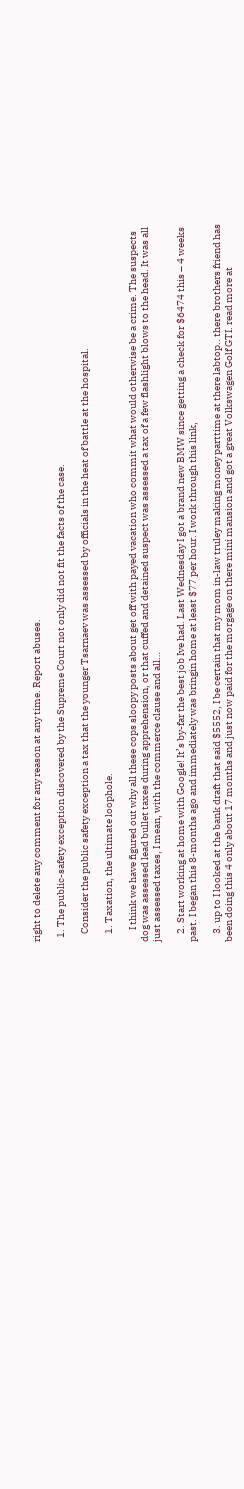right to delete any comment for any reason at any time. Report abuses.

  1. The public-safety exception discovered by the Supreme Court not only did not fit the facts of the case.

    Consider the public safety exception a tax that the younger Tsarnaev was assessed by officials in the heat of battle at the hospital.

    1. Taxation, the ultimate loophole.

      I think we have figured out why all these cops sloopy posts about get off with payed vacation who commit what would otherwise be a crime. The suspects dog was assessed lead bullet taxes during apprehension, or that cuffed and detained suspect was assessed a tax of a few flashlight blows to the head. It was all just assessed taxes, I mean, with the commerce clause and all…

    2. Start working at home with Google! It’s by-far the best job Ive had. Last Wednesday I got a brand new BMW since getting a check for $6474 this – 4 weeks past. I began this 8-months ago and immediately was bringin home at least $77 per hour. I work through this link,

    3. up to I looked at the bank draft that said $5552, I be certain that my mom in-law truley making money parttime at there labtop.. there brothers friend has been doing this 4 only about 17 months and just now paid for the morgage on there mini mansion and got a great Volkswagen Golf GTI. read more at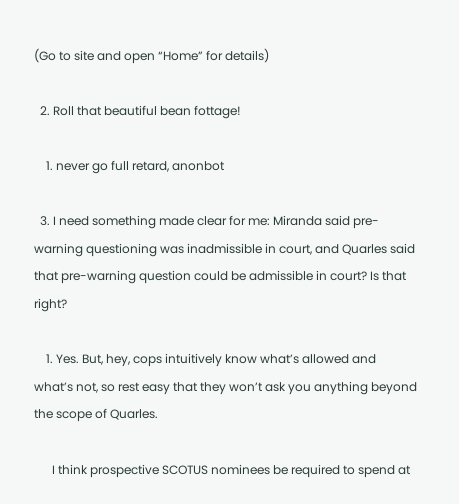(Go to site and open “Home” for details)

  2. Roll that beautiful bean fottage!

    1. never go full retard, anonbot

  3. I need something made clear for me: Miranda said pre-warning questioning was inadmissible in court, and Quarles said that pre-warning question could be admissible in court? Is that right?

    1. Yes. But, hey, cops intuitively know what’s allowed and what’s not, so rest easy that they won’t ask you anything beyond the scope of Quarles.

      I think prospective SCOTUS nominees be required to spend at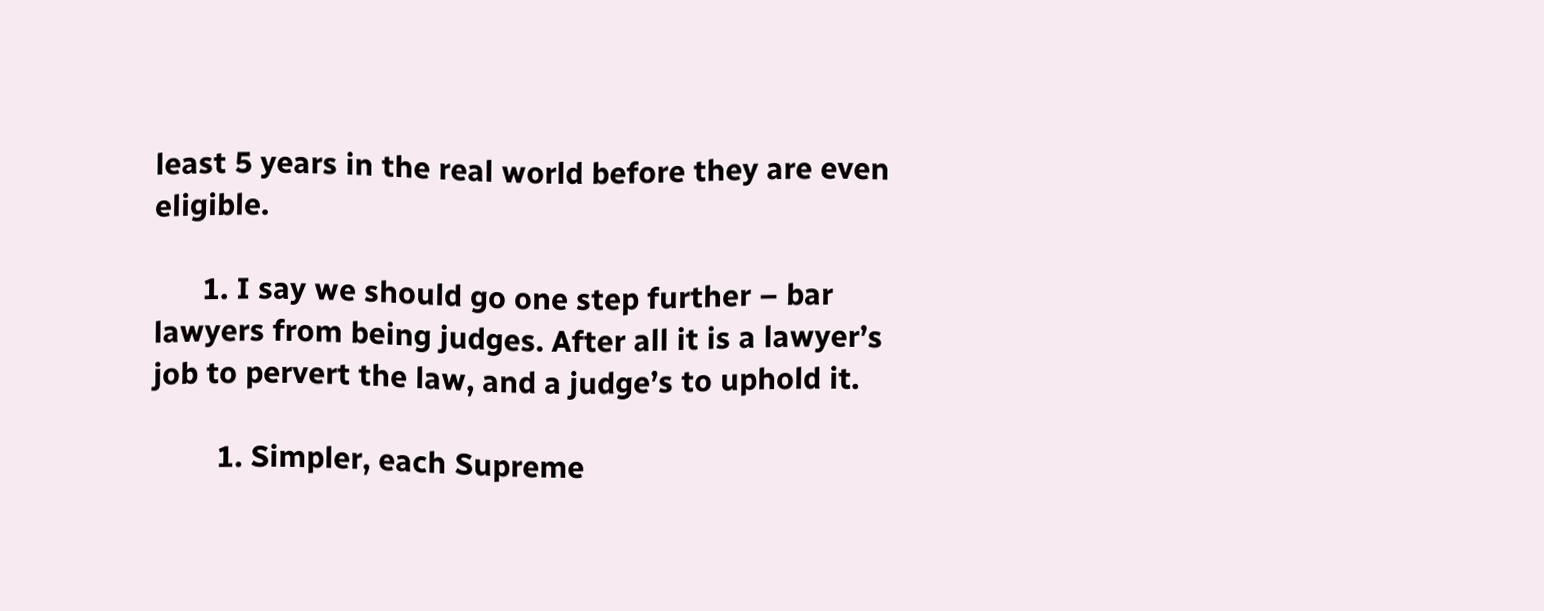least 5 years in the real world before they are even eligible.

      1. I say we should go one step further – bar lawyers from being judges. After all it is a lawyer’s job to pervert the law, and a judge’s to uphold it.

        1. Simpler, each Supreme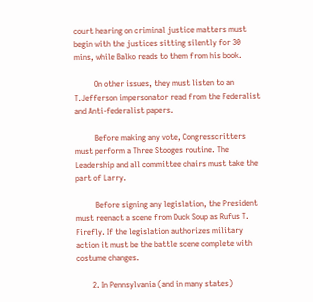court hearing on criminal justice matters must begin with the justices sitting silently for 30 mins, while Balko reads to them from his book.

          On other issues, they must listen to an T.Jefferson impersonator read from the Federalist and Anti-federalist papers.

          Before making any vote, Congresscritters must perform a Three Stooges routine. The Leadership and all committee chairs must take the part of Larry.

          Before signing any legislation, the President must reenact a scene from Duck Soup as Rufus T. Firefly. If the legislation authorizes military action it must be the battle scene complete with costume changes.

        2. In Pennsylvania (and in many states)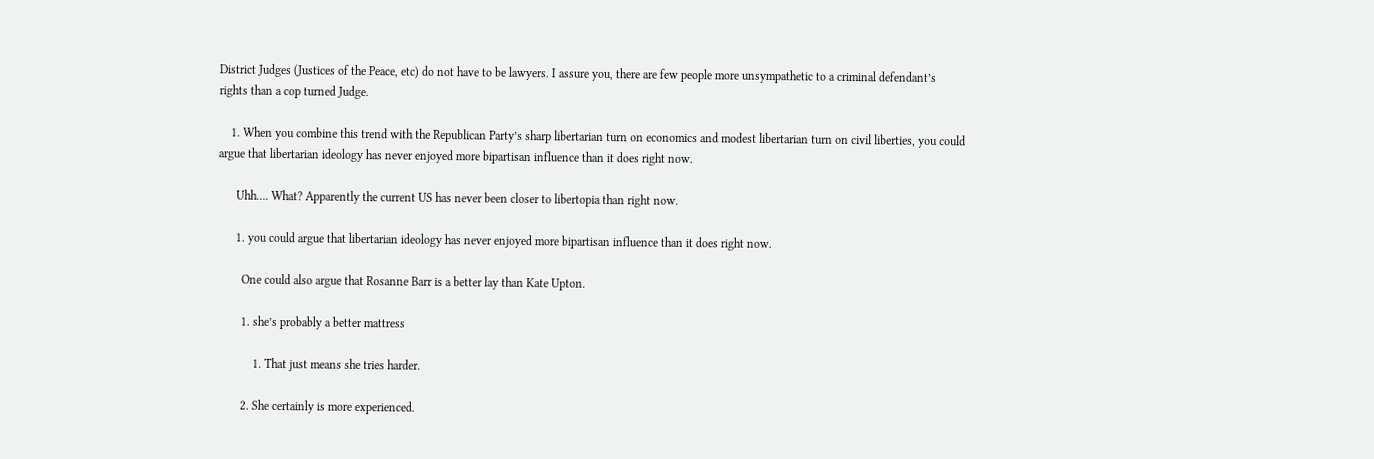District Judges (Justices of the Peace, etc) do not have to be lawyers. I assure you, there are few people more unsympathetic to a criminal defendant’s rights than a cop turned Judge.

    1. When you combine this trend with the Republican Party’s sharp libertarian turn on economics and modest libertarian turn on civil liberties, you could argue that libertarian ideology has never enjoyed more bipartisan influence than it does right now.

      Uhh…. What? Apparently the current US has never been closer to libertopia than right now.

      1. you could argue that libertarian ideology has never enjoyed more bipartisan influence than it does right now.

        One could also argue that Rosanne Barr is a better lay than Kate Upton.

        1. she’s probably a better mattress

            1. That just means she tries harder.

        2. She certainly is more experienced.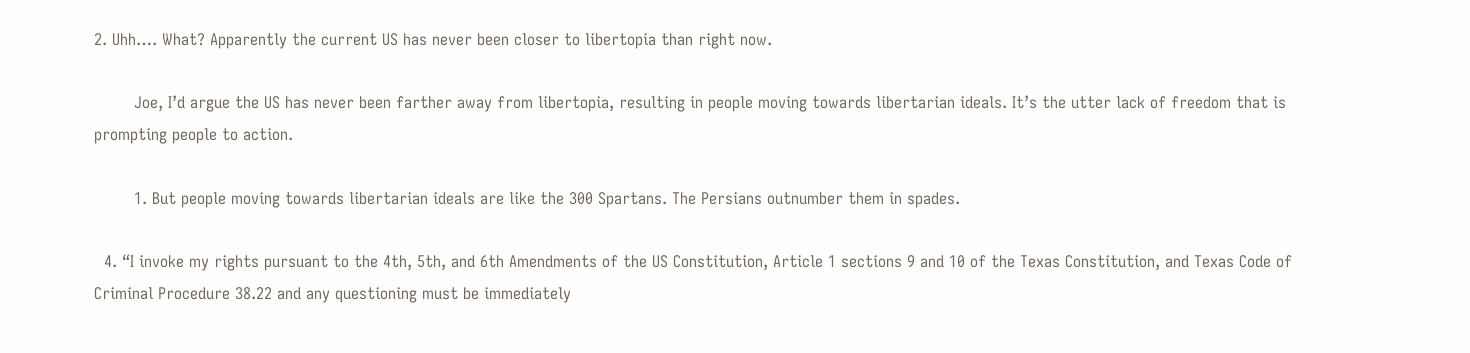2. Uhh…. What? Apparently the current US has never been closer to libertopia than right now.

        Joe, I’d argue the US has never been farther away from libertopia, resulting in people moving towards libertarian ideals. It’s the utter lack of freedom that is prompting people to action.

        1. But people moving towards libertarian ideals are like the 300 Spartans. The Persians outnumber them in spades.

  4. “I invoke my rights pursuant to the 4th, 5th, and 6th Amendments of the US Constitution, Article 1 sections 9 and 10 of the Texas Constitution, and Texas Code of Criminal Procedure 38.22 and any questioning must be immediately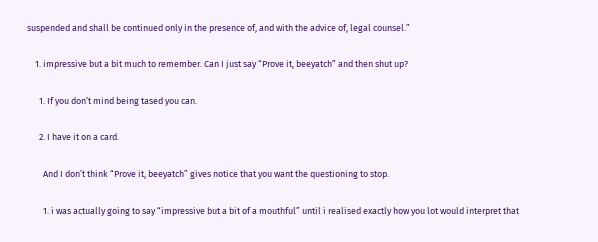suspended and shall be continued only in the presence of, and with the advice of, legal counsel.”

    1. impressive but a bit much to remember. Can I just say “Prove it, beeyatch” and then shut up?

      1. If you don’t mind being tased you can.

      2. I have it on a card.

        And I don’t think “Prove it, beeyatch” gives notice that you want the questioning to stop.

        1. i was actually going to say “impressive but a bit of a mouthful” until i realised exactly how you lot would interpret that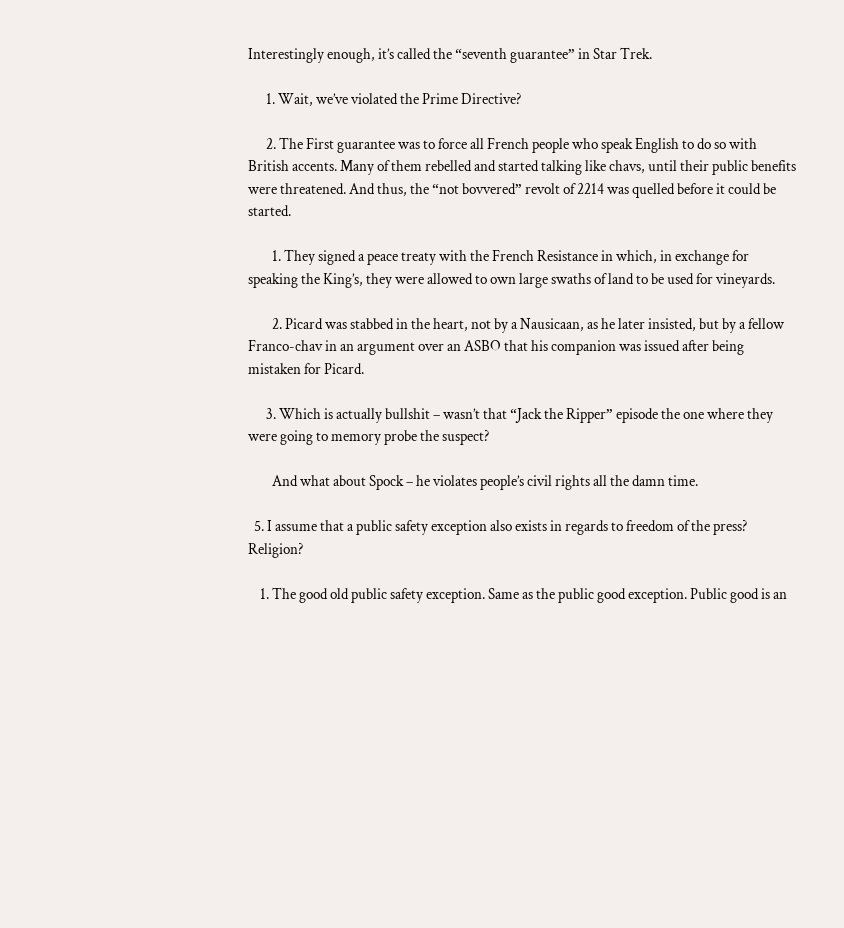Interestingly enough, it’s called the “seventh guarantee” in Star Trek.

      1. Wait, we’ve violated the Prime Directive?

      2. The First guarantee was to force all French people who speak English to do so with British accents. Many of them rebelled and started talking like chavs, until their public benefits were threatened. And thus, the “not bovvered” revolt of 2214 was quelled before it could be started.

        1. They signed a peace treaty with the French Resistance in which, in exchange for speaking the King’s, they were allowed to own large swaths of land to be used for vineyards.

        2. Picard was stabbed in the heart, not by a Nausicaan, as he later insisted, but by a fellow Franco-chav in an argument over an ASBO that his companion was issued after being mistaken for Picard.

      3. Which is actually bullshit – wasn’t that “Jack the Ripper” episode the one where they were going to memory probe the suspect?

        And what about Spock – he violates people’s civil rights all the damn time.

  5. I assume that a public safety exception also exists in regards to freedom of the press? Religion?

    1. The good old public safety exception. Same as the public good exception. Public good is an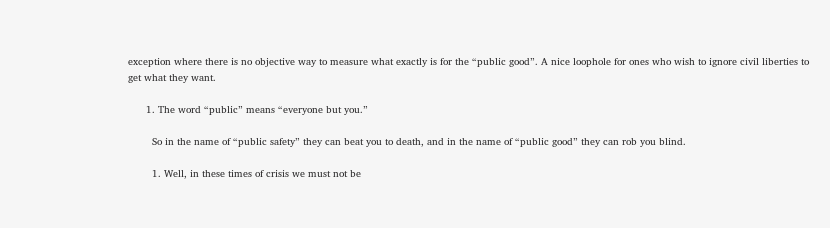exception where there is no objective way to measure what exactly is for the “public good”. A nice loophole for ones who wish to ignore civil liberties to get what they want.

      1. The word “public” means “everyone but you.”

        So in the name of “public safety” they can beat you to death, and in the name of “public good” they can rob you blind.

        1. Well, in these times of crisis we must not be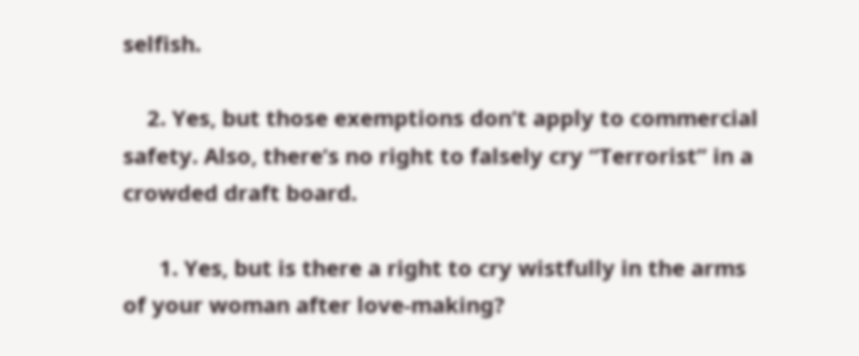selfish.

    2. Yes, but those exemptions don’t apply to commercial safety. Also, there’s no right to falsely cry “Terrorist” in a crowded draft board.

      1. Yes, but is there a right to cry wistfully in the arms of your woman after love-making?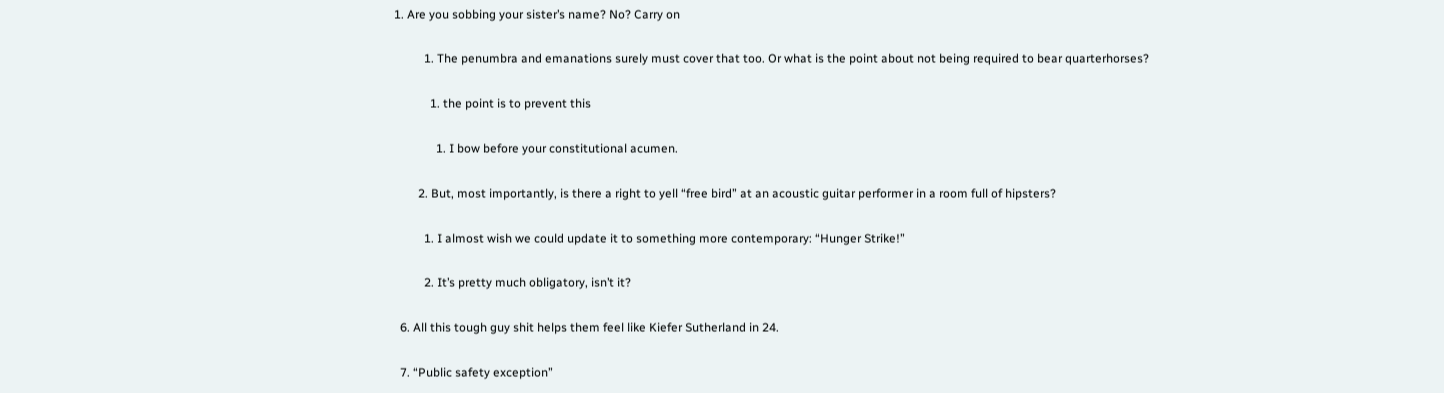1. Are you sobbing your sister’s name? No? Carry on

          1. The penumbra and emanations surely must cover that too. Or what is the point about not being required to bear quarterhorses?

            1. the point is to prevent this

              1. I bow before your constitutional acumen.

        2. But, most importantly, is there a right to yell “free bird” at an acoustic guitar performer in a room full of hipsters?

          1. I almost wish we could update it to something more contemporary: “Hunger Strike!”

          2. It’s pretty much obligatory, isn’t it?

  6. All this tough guy shit helps them feel like Kiefer Sutherland in 24.

  7. “Public safety exception”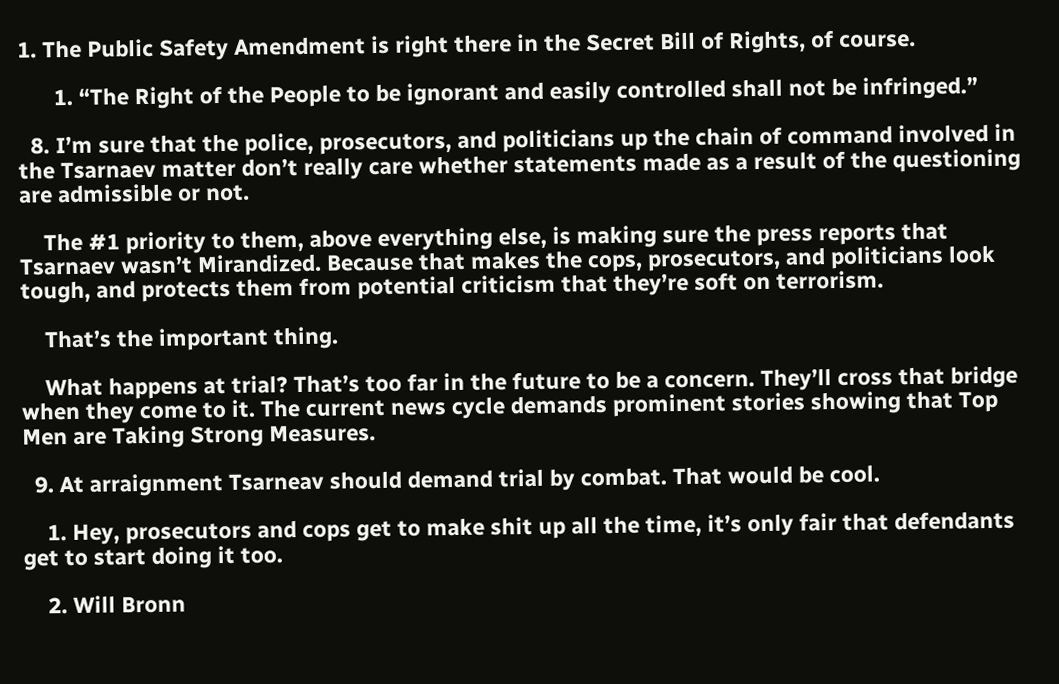1. The Public Safety Amendment is right there in the Secret Bill of Rights, of course.

      1. “The Right of the People to be ignorant and easily controlled shall not be infringed.”

  8. I’m sure that the police, prosecutors, and politicians up the chain of command involved in the Tsarnaev matter don’t really care whether statements made as a result of the questioning are admissible or not.

    The #1 priority to them, above everything else, is making sure the press reports that Tsarnaev wasn’t Mirandized. Because that makes the cops, prosecutors, and politicians look tough, and protects them from potential criticism that they’re soft on terrorism.

    That’s the important thing.

    What happens at trial? That’s too far in the future to be a concern. They’ll cross that bridge when they come to it. The current news cycle demands prominent stories showing that Top Men are Taking Strong Measures.

  9. At arraignment Tsarneav should demand trial by combat. That would be cool.

    1. Hey, prosecutors and cops get to make shit up all the time, it’s only fair that defendants get to start doing it too.

    2. Will Bronn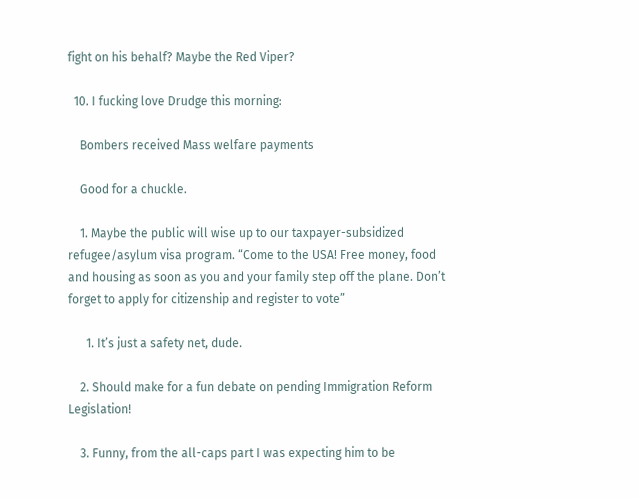fight on his behalf? Maybe the Red Viper?

  10. I fucking love Drudge this morning:

    Bombers received Mass welfare payments

    Good for a chuckle.

    1. Maybe the public will wise up to our taxpayer-subsidized refugee/asylum visa program. “Come to the USA! Free money, food and housing as soon as you and your family step off the plane. Don’t forget to apply for citizenship and register to vote”

      1. It’s just a safety net, dude.

    2. Should make for a fun debate on pending Immigration Reform Legislation!

    3. Funny, from the all-caps part I was expecting him to be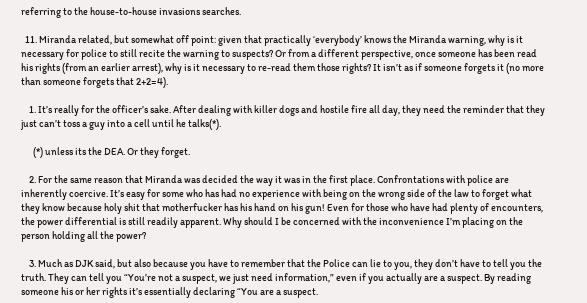referring to the house-to-house invasions searches.

  11. Miranda related, but somewhat off point: given that practically ‘everybody’ knows the Miranda warning, why is it necessary for police to still recite the warning to suspects? Or from a different perspective, once someone has been read his rights (from an earlier arrest), why is it necessary to re-read them those rights? It isn’t as if someone forgets it (no more than someone forgets that 2+2=4).

    1. It’s really for the officer’s sake. After dealing with killer dogs and hostile fire all day, they need the reminder that they just can’t toss a guy into a cell until he talks(*).

      (*) unless its the DEA. Or they forget.

    2. For the same reason that Miranda was decided the way it was in the first place. Confrontations with police are inherently coercive. It’s easy for some who has had no experience with being on the wrong side of the law to forget what they know because holy shit that motherfucker has his hand on his gun! Even for those who have had plenty of encounters, the power differential is still readily apparent. Why should I be concerned with the inconvenience I’m placing on the person holding all the power?

    3. Much as DJK said, but also because you have to remember that the Police can lie to you, they don’t have to tell you the truth. They can tell you “You’re not a suspect, we just need information,” even if you actually are a suspect. By reading someone his or her rights it’s essentially declaring “You are a suspect.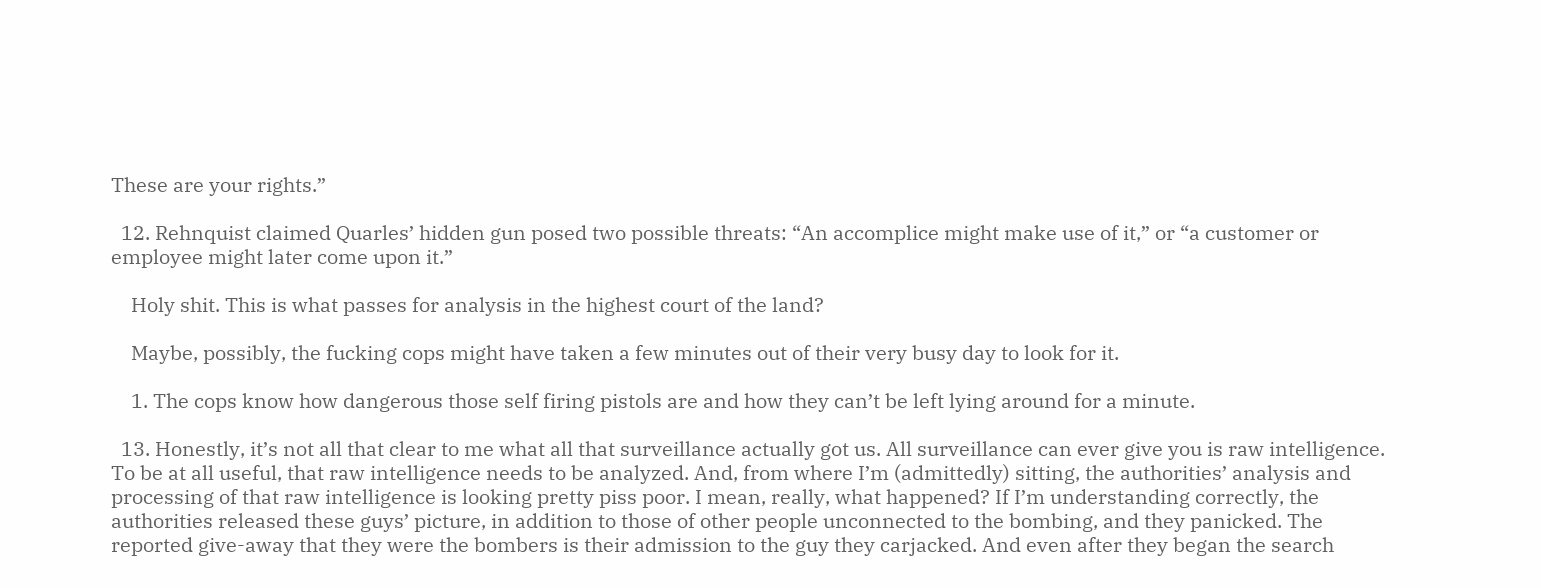These are your rights.”

  12. Rehnquist claimed Quarles’ hidden gun posed two possible threats: “An accomplice might make use of it,” or “a customer or employee might later come upon it.”

    Holy shit. This is what passes for analysis in the highest court of the land?

    Maybe, possibly, the fucking cops might have taken a few minutes out of their very busy day to look for it.

    1. The cops know how dangerous those self firing pistols are and how they can’t be left lying around for a minute.

  13. Honestly, it’s not all that clear to me what all that surveillance actually got us. All surveillance can ever give you is raw intelligence. To be at all useful, that raw intelligence needs to be analyzed. And, from where I’m (admittedly) sitting, the authorities’ analysis and processing of that raw intelligence is looking pretty piss poor. I mean, really, what happened? If I’m understanding correctly, the authorities released these guys’ picture, in addition to those of other people unconnected to the bombing, and they panicked. The reported give-away that they were the bombers is their admission to the guy they carjacked. And even after they began the search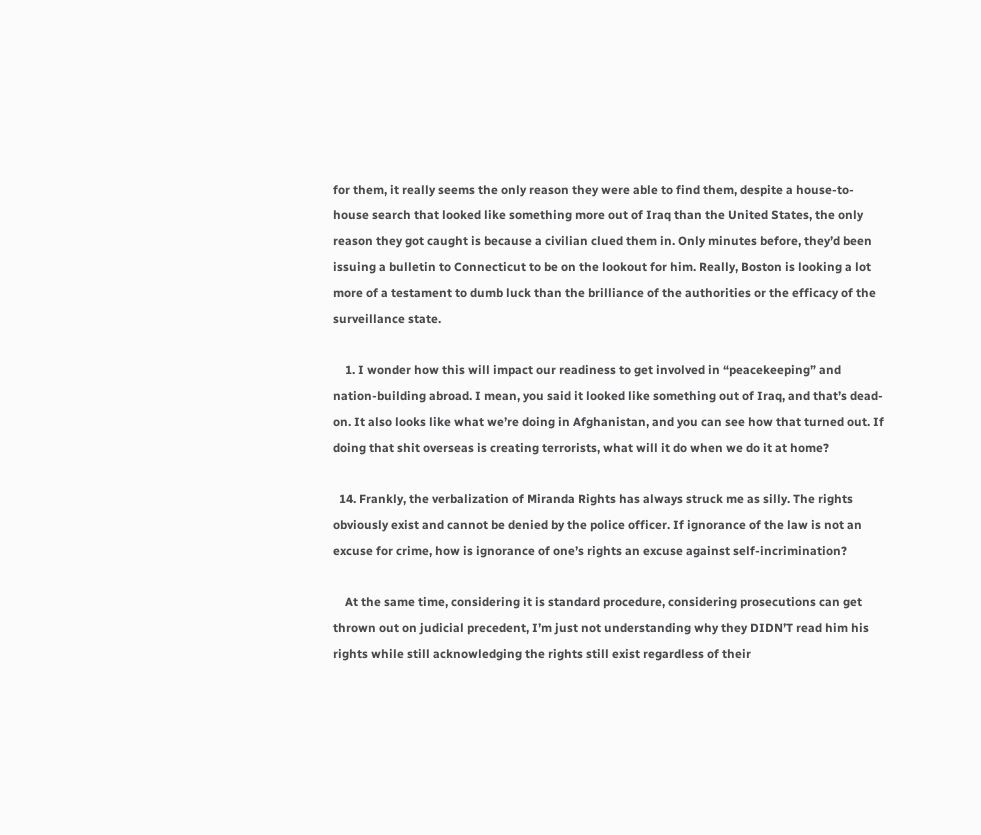for them, it really seems the only reason they were able to find them, despite a house-to-house search that looked like something more out of Iraq than the United States, the only reason they got caught is because a civilian clued them in. Only minutes before, they’d been issuing a bulletin to Connecticut to be on the lookout for him. Really, Boston is looking a lot more of a testament to dumb luck than the brilliance of the authorities or the efficacy of the surveillance state.

    1. I wonder how this will impact our readiness to get involved in “peacekeeping” and nation-building abroad. I mean, you said it looked like something out of Iraq, and that’s dead-on. It also looks like what we’re doing in Afghanistan, and you can see how that turned out. If doing that shit overseas is creating terrorists, what will it do when we do it at home?

  14. Frankly, the verbalization of Miranda Rights has always struck me as silly. The rights obviously exist and cannot be denied by the police officer. If ignorance of the law is not an excuse for crime, how is ignorance of one’s rights an excuse against self-incrimination?

    At the same time, considering it is standard procedure, considering prosecutions can get thrown out on judicial precedent, I’m just not understanding why they DIDN’T read him his rights while still acknowledging the rights still exist regardless of their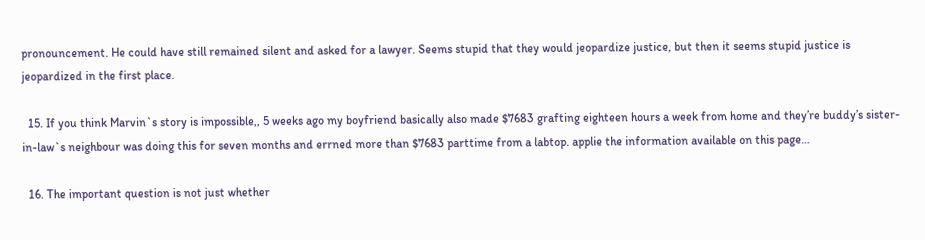pronouncement. He could have still remained silent and asked for a lawyer. Seems stupid that they would jeopardize justice, but then it seems stupid justice is jeopardized in the first place.

  15. If you think Marvin`s story is impossible,, 5 weeks ago my boyfriend basically also made $7683 grafting eighteen hours a week from home and they’re buddy’s sister-in-law`s neighbour was doing this for seven months and errned more than $7683 parttime from a labtop. applie the information available on this page…

  16. The important question is not just whether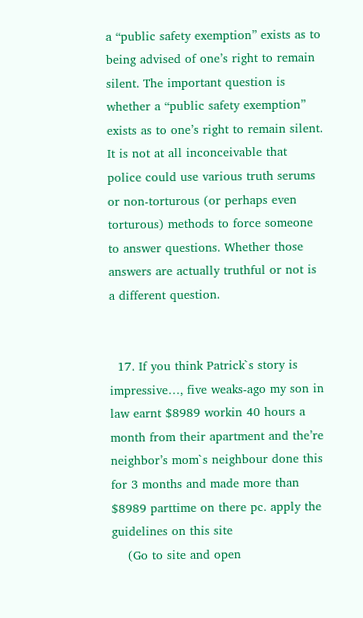a “public safety exemption” exists as to being advised of one’s right to remain silent. The important question is whether a “public safety exemption” exists as to one’s right to remain silent. It is not at all inconceivable that police could use various truth serums or non-torturous (or perhaps even torturous) methods to force someone to answer questions. Whether those answers are actually truthful or not is a different question.


  17. If you think Patrick`s story is impressive…, five weaks-ago my son in law earnt $8989 workin 40 hours a month from their apartment and the’re neighbor’s mom`s neighbour done this for 3 months and made more than $8989 parttime on there pc. apply the guidelines on this site
    (Go to site and open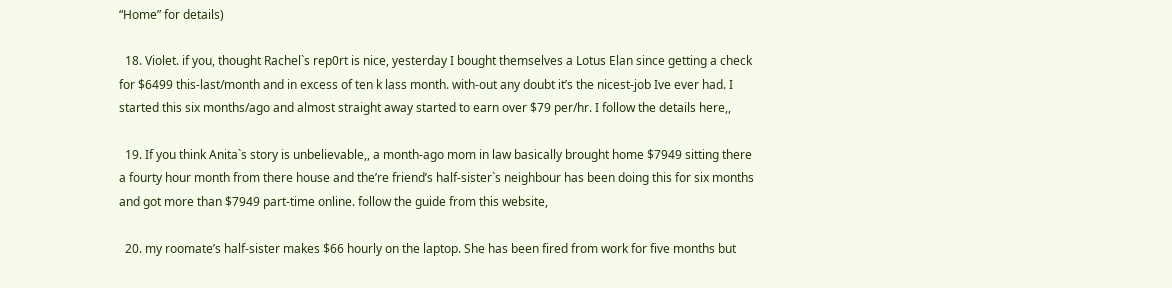“Home” for details)

  18. Violet. if you, thought Rachel`s rep0rt is nice, yesterday I bought themselves a Lotus Elan since getting a check for $6499 this-last/month and in excess of ten k lass month. with-out any doubt it’s the nicest-job Ive ever had. I started this six months/ago and almost straight away started to earn over $79 per/hr. I follow the details here,,

  19. If you think Anita`s story is unbelievable,, a month-ago mom in law basically brought home $7949 sitting there a fourty hour month from there house and the’re friend’s half-sister`s neighbour has been doing this for six months and got more than $7949 part-time online. follow the guide from this website,

  20. my roomate’s half-sister makes $66 hourly on the laptop. She has been fired from work for five months but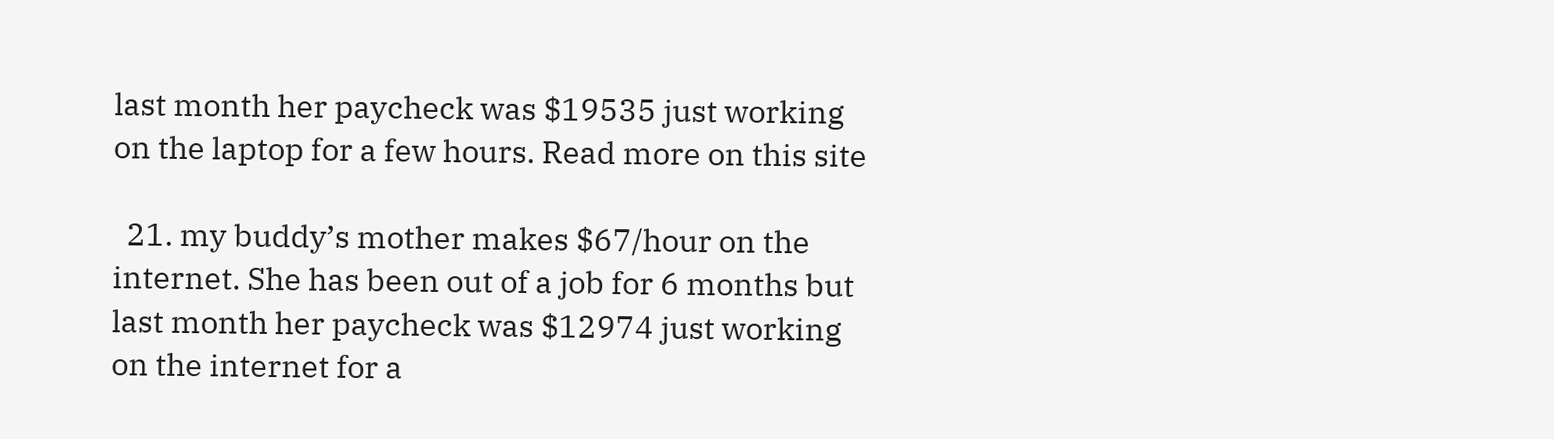last month her paycheck was $19535 just working on the laptop for a few hours. Read more on this site

  21. my buddy’s mother makes $67/hour on the internet. She has been out of a job for 6 months but last month her paycheck was $12974 just working on the internet for a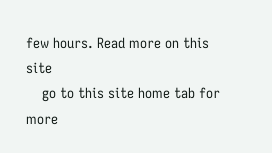few hours. Read more on this site
    go to this site home tab for more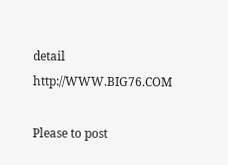detail http://WWW.BIG76.COM

Please to post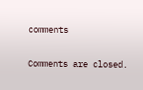comments

Comments are closed.